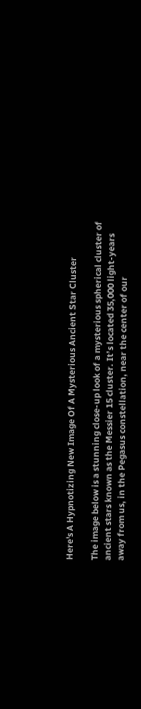Here's A Hypnotizing New Image Of A Mysterious Ancient Star Cluster

The image below is a stunning close-up look of a mysterious spherical cluster of ancient stars known as the Messier 15 cluster. It’s located 35,000 light-years away from us, in the Pegasus constellation, near the center of our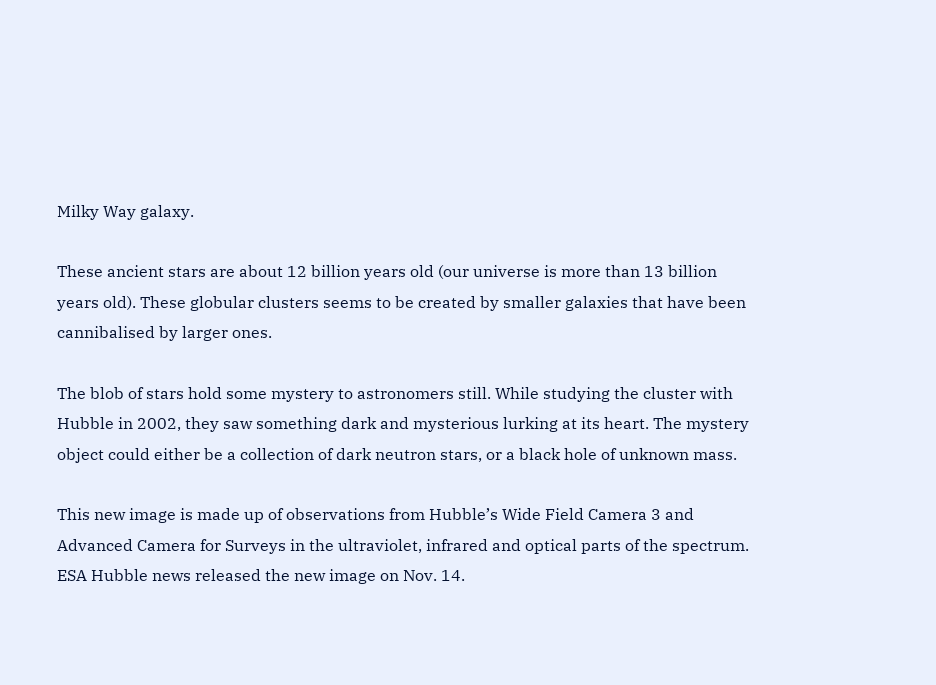Milky Way galaxy.

These ancient stars are about 12 billion years old (our universe is more than 13 billion years old). These globular clusters seems to be created by smaller galaxies that have been cannibalised by larger ones.

The blob of stars hold some mystery to astronomers still. While studying the cluster with Hubble in 2002, they saw something dark and mysterious lurking at its heart. The mystery object could either be a collection of dark neutron stars, or a black hole of unknown mass.

This new image is made up of observations from Hubble’s Wide Field Camera 3 and Advanced Camera for Surveys in the ultraviolet, infrared and optical parts of the spectrum. ESA Hubble news released the new image on Nov. 14.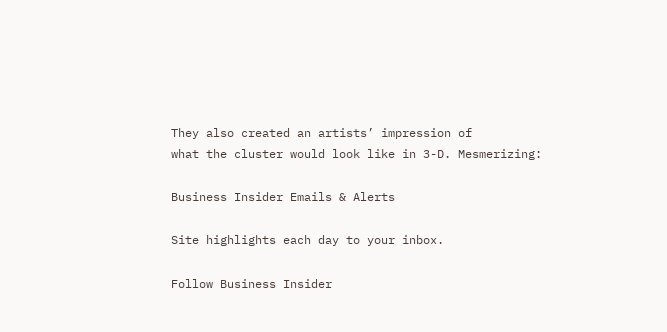They also created an artists’ impression of
what the cluster would look like in 3-D. Mesmerizing:

Business Insider Emails & Alerts

Site highlights each day to your inbox.

Follow Business Insider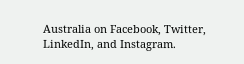Australia on Facebook, Twitter, LinkedIn, and Instagram.